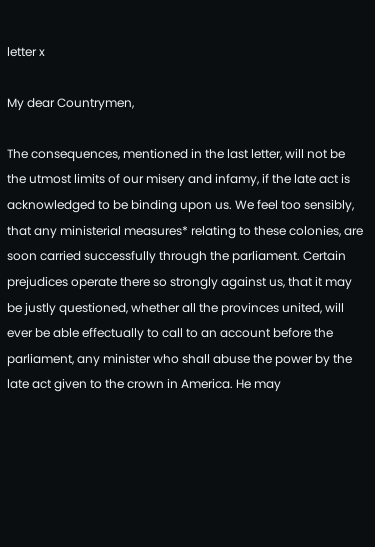letter x

My dear Countrymen,

The consequences, mentioned in the last letter, will not be the utmost limits of our misery and infamy, if the late act is acknowledged to be binding upon us. We feel too sensibly, that any ministerial measures* relating to these colonies, are soon carried successfully through the parliament. Certain prejudices operate there so strongly against us, that it may be justly questioned, whether all the provinces united, will ever be able effectually to call to an account before the parliament, any minister who shall abuse the power by the late act given to the crown in America. He may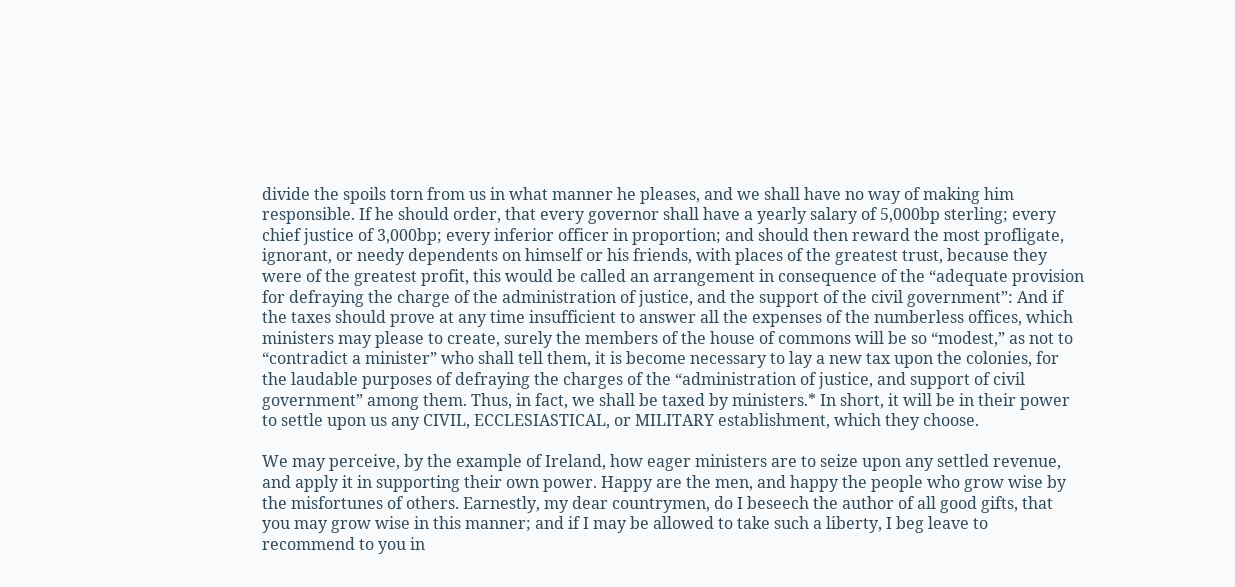divide the spoils torn from us in what manner he pleases, and we shall have no way of making him responsible. If he should order, that every governor shall have a yearly salary of 5,000bp sterling; every chief justice of 3,000bp; every inferior officer in proportion; and should then reward the most profligate, ignorant, or needy dependents on himself or his friends, with places of the greatest trust, because they were of the greatest profit, this would be called an arrangement in consequence of the “adequate provision for defraying the charge of the administration of justice, and the support of the civil government”: And if the taxes should prove at any time insufficient to answer all the expenses of the numberless offices, which ministers may please to create, surely the members of the house of commons will be so “modest,” as not to “contradict a minister” who shall tell them, it is become necessary to lay a new tax upon the colonies, for the laudable purposes of defraying the charges of the “administration of justice, and support of civil government” among them. Thus, in fact, we shall be taxed by ministers.* In short, it will be in their power to settle upon us any CIVIL, ECCLESIASTICAL, or MILITARY establishment, which they choose.

We may perceive, by the example of Ireland, how eager ministers are to seize upon any settled revenue, and apply it in supporting their own power. Happy are the men, and happy the people who grow wise by the misfortunes of others. Earnestly, my dear countrymen, do I beseech the author of all good gifts, that you may grow wise in this manner; and if I may be allowed to take such a liberty, I beg leave to recommend to you in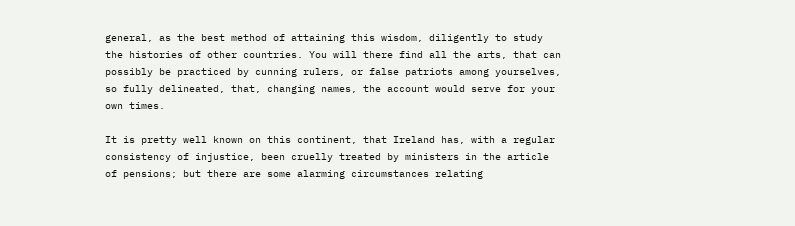general, as the best method of attaining this wisdom, diligently to study the histories of other countries. You will there find all the arts, that can possibly be practiced by cunning rulers, or false patriots among yourselves, so fully delineated, that, changing names, the account would serve for your own times.

It is pretty well known on this continent, that Ireland has, with a regular consistency of injustice, been cruelly treated by ministers in the article of pensions; but there are some alarming circumstances relating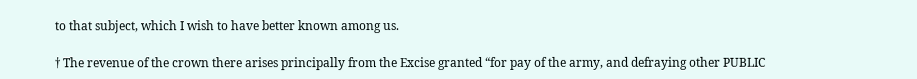to that subject, which I wish to have better known among us.

† The revenue of the crown there arises principally from the Excise granted “for pay of the army, and defraying other PUBLIC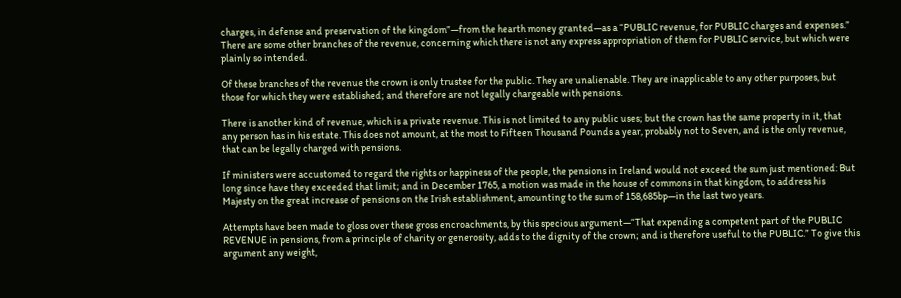charges, in defense and preservation of the kingdom”—from the hearth money granted—as a “PUBLIC revenue, for PUBLIC charges and expenses.” There are some other branches of the revenue, concerning which there is not any express appropriation of them for PUBLIC service, but which were plainly so intended.

Of these branches of the revenue the crown is only trustee for the public. They are unalienable. They are inapplicable to any other purposes, but those for which they were established; and therefore are not legally chargeable with pensions.

There is another kind of revenue, which is a private revenue. This is not limited to any public uses; but the crown has the same property in it, that any person has in his estate. This does not amount, at the most to Fifteen Thousand Pounds a year, probably not to Seven, and is the only revenue, that can be legally charged with pensions.

If ministers were accustomed to regard the rights or happiness of the people, the pensions in Ireland would not exceed the sum just mentioned: But long since have they exceeded that limit; and in December 1765, a motion was made in the house of commons in that kingdom, to address his Majesty on the great increase of pensions on the Irish establishment, amounting to the sum of 158,685bp—in the last two years.

Attempts have been made to gloss over these gross encroachments, by this specious argument—“That expending a competent part of the PUBLIC REVENUE in pensions, from a principle of charity or generosity, adds to the dignity of the crown; and is therefore useful to the PUBLIC.” To give this argument any weight,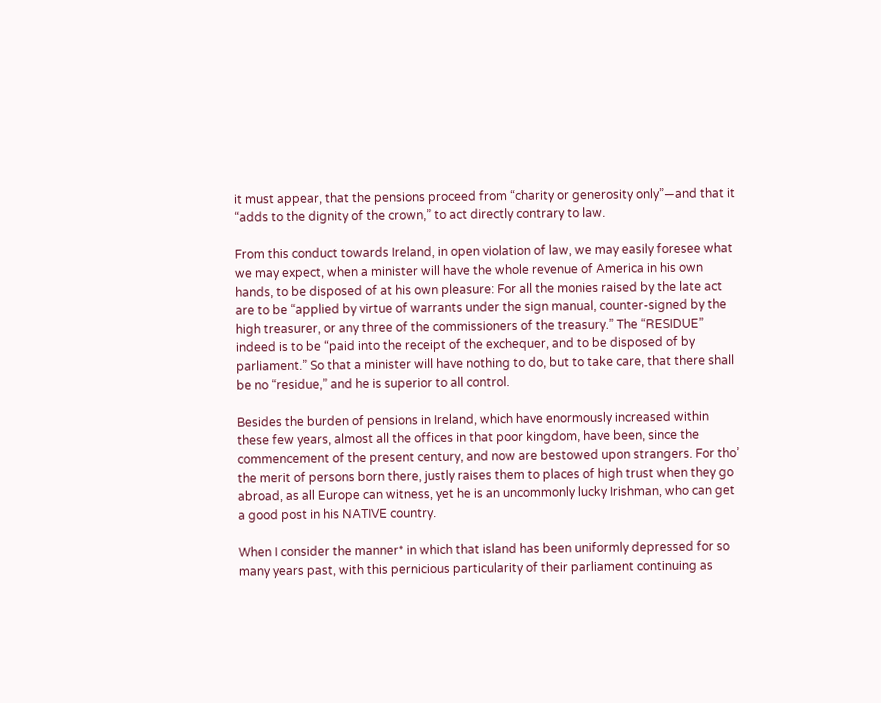it must appear, that the pensions proceed from “charity or generosity only”—and that it “adds to the dignity of the crown,” to act directly contrary to law.

From this conduct towards Ireland, in open violation of law, we may easily foresee what we may expect, when a minister will have the whole revenue of America in his own hands, to be disposed of at his own pleasure: For all the monies raised by the late act are to be “applied by virtue of warrants under the sign manual, counter-signed by the high treasurer, or any three of the commissioners of the treasury.” The “RESIDUE” indeed is to be “paid into the receipt of the exchequer, and to be disposed of by parliament.” So that a minister will have nothing to do, but to take care, that there shall be no “residue,” and he is superior to all control.

Besides the burden of pensions in Ireland, which have enormously increased within these few years, almost all the offices in that poor kingdom, have been, since the commencement of the present century, and now are bestowed upon strangers. For tho’ the merit of persons born there, justly raises them to places of high trust when they go abroad, as all Europe can witness, yet he is an uncommonly lucky Irishman, who can get a good post in his NATIVE country.

When I consider the manner* in which that island has been uniformly depressed for so many years past, with this pernicious particularity of their parliament continuing as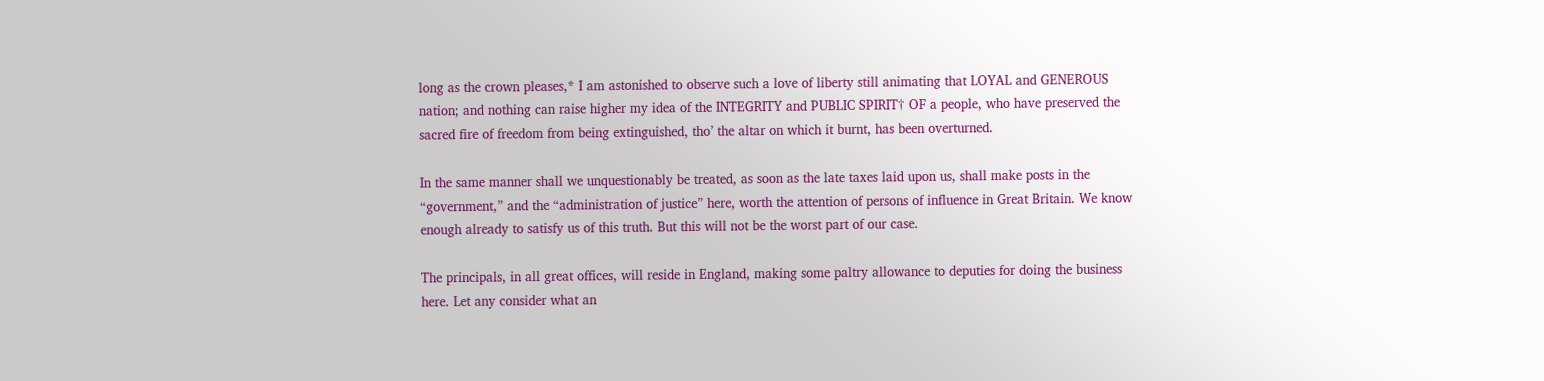long as the crown pleases,* I am astonished to observe such a love of liberty still animating that LOYAL and GENEROUS nation; and nothing can raise higher my idea of the INTEGRITY and PUBLIC SPIRIT† OF a people, who have preserved the sacred fire of freedom from being extinguished, tho’ the altar on which it burnt, has been overturned.

In the same manner shall we unquestionably be treated, as soon as the late taxes laid upon us, shall make posts in the “government,” and the “administration of justice” here, worth the attention of persons of influence in Great Britain. We know enough already to satisfy us of this truth. But this will not be the worst part of our case.

The principals, in all great offices, will reside in England, making some paltry allowance to deputies for doing the business here. Let any consider what an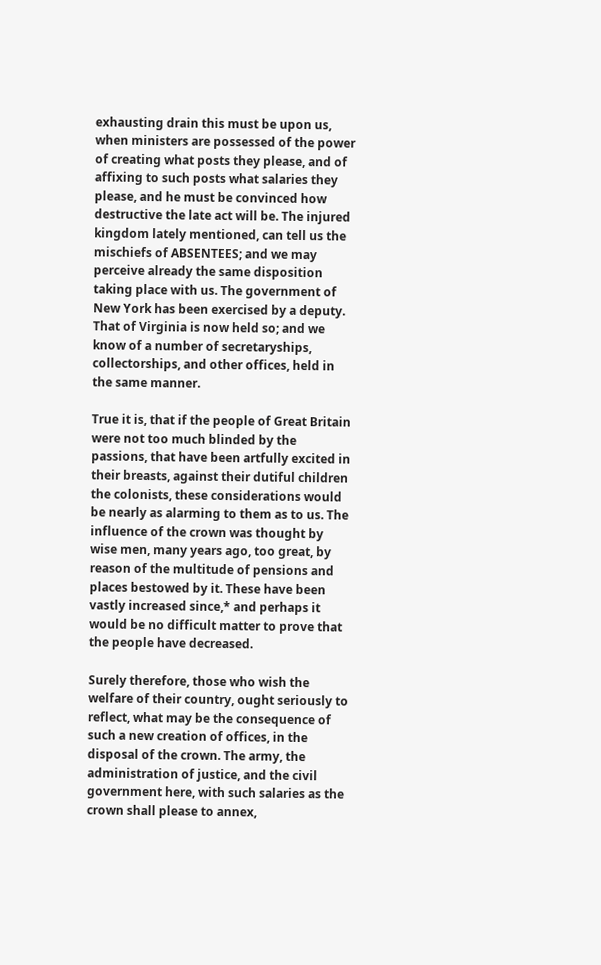exhausting drain this must be upon us, when ministers are possessed of the power of creating what posts they please, and of affixing to such posts what salaries they please, and he must be convinced how destructive the late act will be. The injured kingdom lately mentioned, can tell us the mischiefs of ABSENTEES; and we may perceive already the same disposition taking place with us. The government of New York has been exercised by a deputy. That of Virginia is now held so; and we know of a number of secretaryships, collectorships, and other offices, held in the same manner.

True it is, that if the people of Great Britain were not too much blinded by the passions, that have been artfully excited in their breasts, against their dutiful children the colonists, these considerations would be nearly as alarming to them as to us. The influence of the crown was thought by wise men, many years ago, too great, by reason of the multitude of pensions and places bestowed by it. These have been vastly increased since,* and perhaps it would be no difficult matter to prove that the people have decreased.

Surely therefore, those who wish the welfare of their country, ought seriously to reflect, what may be the consequence of such a new creation of offices, in the disposal of the crown. The army, the administration of justice, and the civil government here, with such salaries as the crown shall please to annex,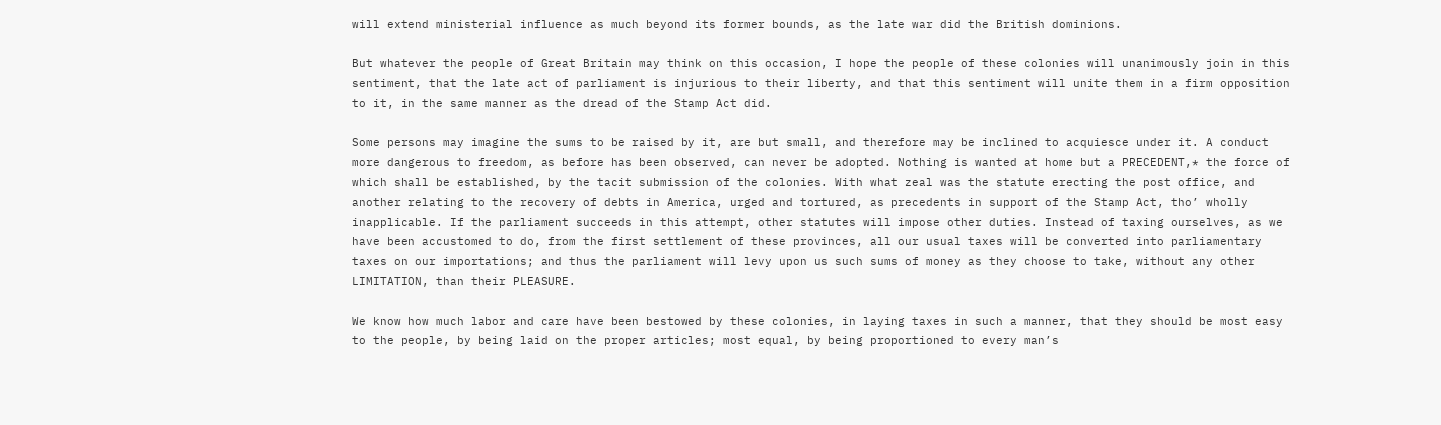will extend ministerial influence as much beyond its former bounds, as the late war did the British dominions.

But whatever the people of Great Britain may think on this occasion, I hope the people of these colonies will unanimously join in this sentiment, that the late act of parliament is injurious to their liberty, and that this sentiment will unite them in a firm opposition to it, in the same manner as the dread of the Stamp Act did.

Some persons may imagine the sums to be raised by it, are but small, and therefore may be inclined to acquiesce under it. A conduct more dangerous to freedom, as before has been observed, can never be adopted. Nothing is wanted at home but a PRECEDENT,* the force of which shall be established, by the tacit submission of the colonies. With what zeal was the statute erecting the post office, and another relating to the recovery of debts in America, urged and tortured, as precedents in support of the Stamp Act, tho’ wholly inapplicable. If the parliament succeeds in this attempt, other statutes will impose other duties. Instead of taxing ourselves, as we have been accustomed to do, from the first settlement of these provinces, all our usual taxes will be converted into parliamentary taxes on our importations; and thus the parliament will levy upon us such sums of money as they choose to take, without any other LIMITATION, than their PLEASURE.

We know how much labor and care have been bestowed by these colonies, in laying taxes in such a manner, that they should be most easy to the people, by being laid on the proper articles; most equal, by being proportioned to every man’s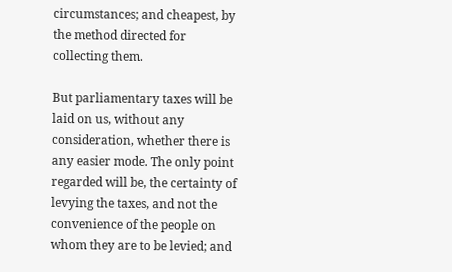circumstances; and cheapest, by the method directed for collecting them.

But parliamentary taxes will be laid on us, without any consideration, whether there is any easier mode. The only point regarded will be, the certainty of levying the taxes, and not the convenience of the people on whom they are to be levied; and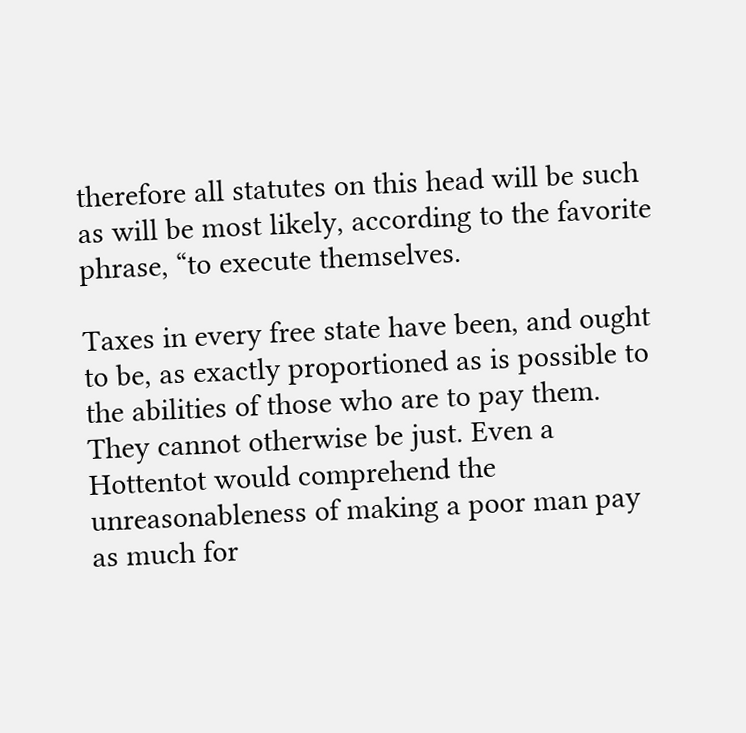therefore all statutes on this head will be such as will be most likely, according to the favorite phrase, “to execute themselves.

Taxes in every free state have been, and ought to be, as exactly proportioned as is possible to the abilities of those who are to pay them. They cannot otherwise be just. Even a Hottentot would comprehend the unreasonableness of making a poor man pay as much for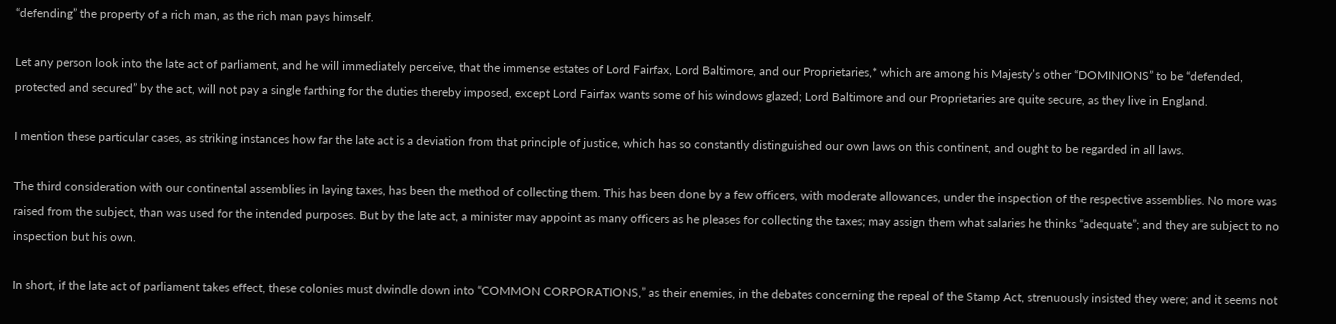“defending” the property of a rich man, as the rich man pays himself.

Let any person look into the late act of parliament, and he will immediately perceive, that the immense estates of Lord Fairfax, Lord Baltimore, and our Proprietaries,* which are among his Majesty’s other “DOMINIONS” to be “defended, protected and secured” by the act, will not pay a single farthing for the duties thereby imposed, except Lord Fairfax wants some of his windows glazed; Lord Baltimore and our Proprietaries are quite secure, as they live in England.

I mention these particular cases, as striking instances how far the late act is a deviation from that principle of justice, which has so constantly distinguished our own laws on this continent, and ought to be regarded in all laws.

The third consideration with our continental assemblies in laying taxes, has been the method of collecting them. This has been done by a few officers, with moderate allowances, under the inspection of the respective assemblies. No more was raised from the subject, than was used for the intended purposes. But by the late act, a minister may appoint as many officers as he pleases for collecting the taxes; may assign them what salaries he thinks “adequate”; and they are subject to no inspection but his own.

In short, if the late act of parliament takes effect, these colonies must dwindle down into “COMMON CORPORATIONS,” as their enemies, in the debates concerning the repeal of the Stamp Act, strenuously insisted they were; and it seems not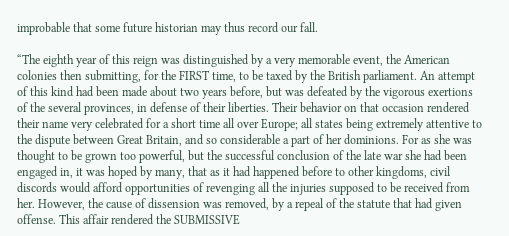improbable that some future historian may thus record our fall.

“The eighth year of this reign was distinguished by a very memorable event, the American colonies then submitting, for the FIRST time, to be taxed by the British parliament. An attempt of this kind had been made about two years before, but was defeated by the vigorous exertions of the several provinces, in defense of their liberties. Their behavior on that occasion rendered their name very celebrated for a short time all over Europe; all states being extremely attentive to the dispute between Great Britain, and so considerable a part of her dominions. For as she was thought to be grown too powerful, but the successful conclusion of the late war she had been engaged in, it was hoped by many, that as it had happened before to other kingdoms, civil discords would afford opportunities of revenging all the injuries supposed to be received from her. However, the cause of dissension was removed, by a repeal of the statute that had given offense. This affair rendered the SUBMISSIVE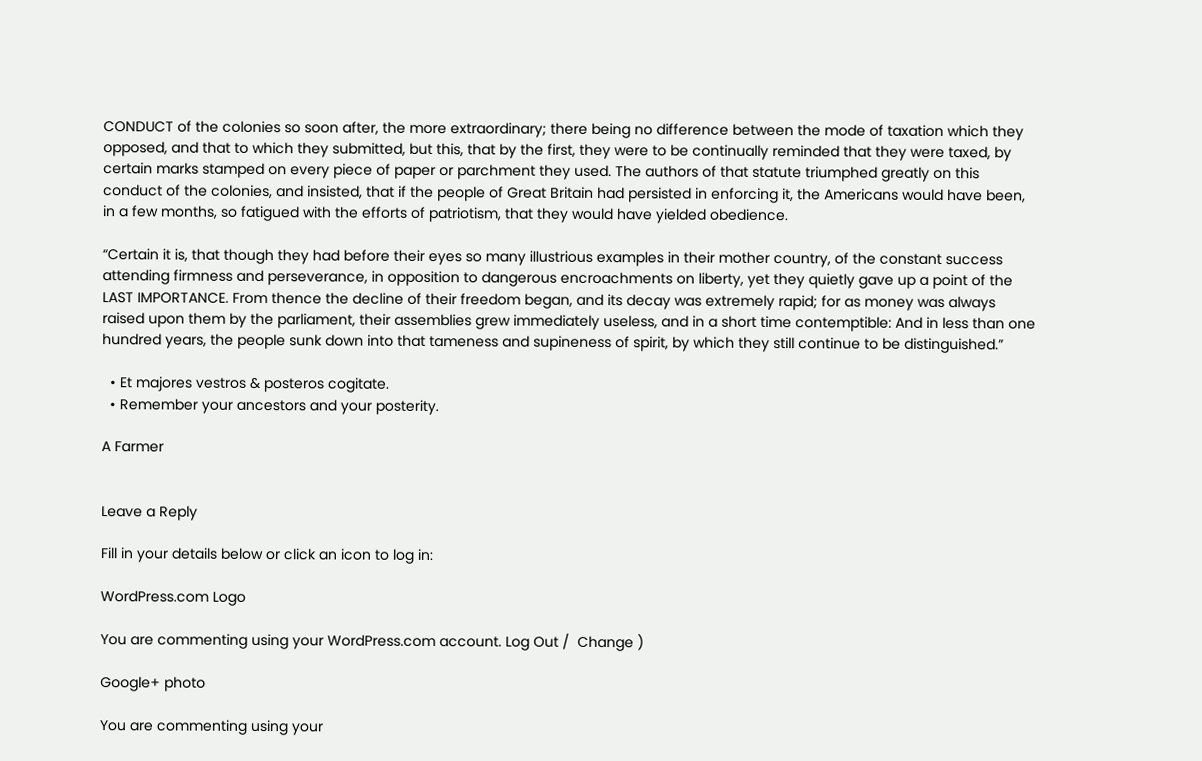CONDUCT of the colonies so soon after, the more extraordinary; there being no difference between the mode of taxation which they opposed, and that to which they submitted, but this, that by the first, they were to be continually reminded that they were taxed, by certain marks stamped on every piece of paper or parchment they used. The authors of that statute triumphed greatly on this conduct of the colonies, and insisted, that if the people of Great Britain had persisted in enforcing it, the Americans would have been, in a few months, so fatigued with the efforts of patriotism, that they would have yielded obedience.

“Certain it is, that though they had before their eyes so many illustrious examples in their mother country, of the constant success attending firmness and perseverance, in opposition to dangerous encroachments on liberty, yet they quietly gave up a point of the LAST IMPORTANCE. From thence the decline of their freedom began, and its decay was extremely rapid; for as money was always raised upon them by the parliament, their assemblies grew immediately useless, and in a short time contemptible: And in less than one hundred years, the people sunk down into that tameness and supineness of spirit, by which they still continue to be distinguished.”

  • Et majores vestros & posteros cogitate.
  • Remember your ancestors and your posterity.

A Farmer


Leave a Reply

Fill in your details below or click an icon to log in:

WordPress.com Logo

You are commenting using your WordPress.com account. Log Out /  Change )

Google+ photo

You are commenting using your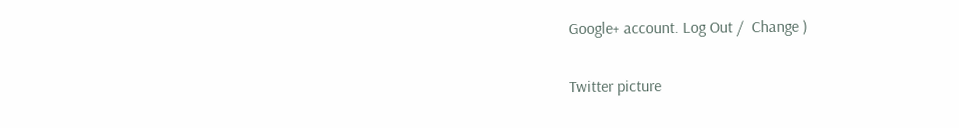Google+ account. Log Out /  Change )

Twitter picture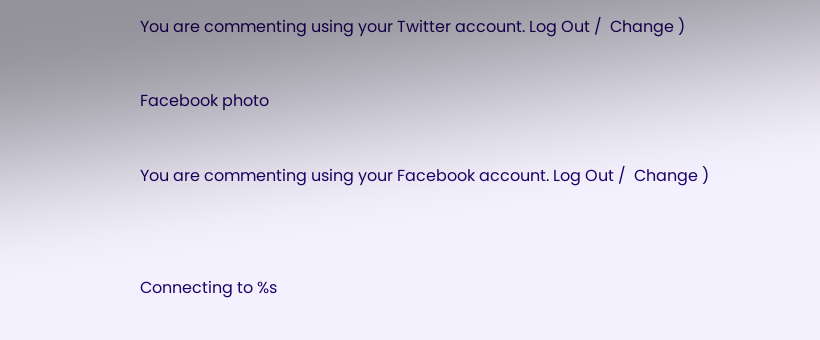You are commenting using your Twitter account. Log Out /  Change )

Facebook photo

You are commenting using your Facebook account. Log Out /  Change )


Connecting to %s